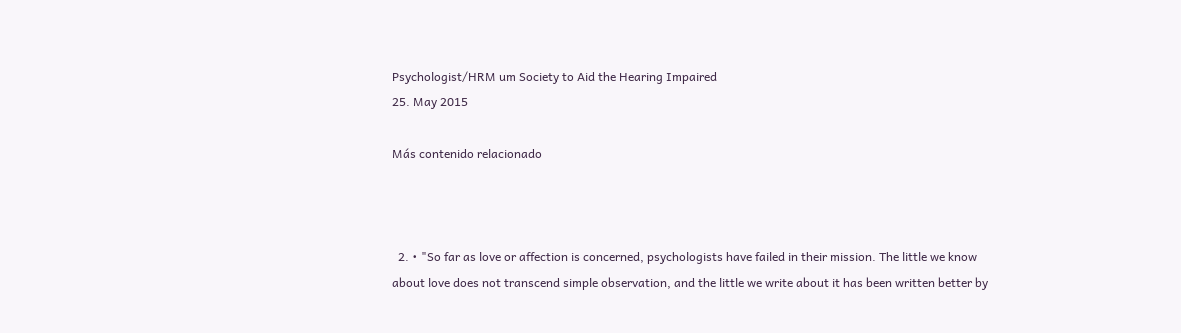Psychologist/HRM um Society to Aid the Hearing Impaired
25. May 2015

Más contenido relacionado



  2. • "So far as love or affection is concerned, psychologists have failed in their mission. The little we know about love does not transcend simple observation, and the little we write about it has been written better by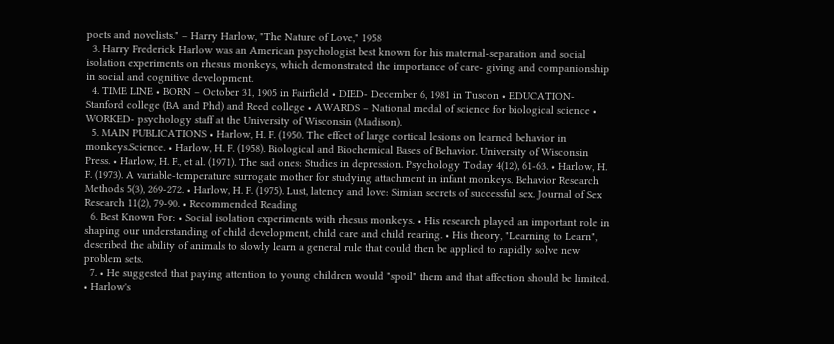poets and novelists." – Harry Harlow, "The Nature of Love," 1958
  3. Harry Frederick Harlow was an American psychologist best known for his maternal-separation and social isolation experiments on rhesus monkeys, which demonstrated the importance of care- giving and companionship in social and cognitive development.
  4. TIME LINE • BORN – October 31, 1905 in Fairfield • DIED- December 6, 1981 in Tuscon • EDUCATION- Stanford college (BA and Phd) and Reed college • AWARDS – National medal of science for biological science • WORKED- psychology staff at the University of Wisconsin (Madison).
  5. MAIN PUBLICATIONS • Harlow, H. F. (1950. The effect of large cortical lesions on learned behavior in monkeys.Science. • Harlow, H. F. (1958). Biological and Biochemical Bases of Behavior. University of Wisconsin Press. • Harlow, H. F., et al. (1971). The sad ones: Studies in depression. Psychology Today 4(12), 61-63. • Harlow, H. F. (1973). A variable-temperature surrogate mother for studying attachment in infant monkeys. Behavior Research Methods 5(3), 269-272. • Harlow, H. F. (1975). Lust, latency and love: Simian secrets of successful sex. Journal of Sex Research 11(2), 79-90. • Recommended Reading
  6. Best Known For: • Social isolation experiments with rhesus monkeys. • His research played an important role in shaping our understanding of child development, child care and child rearing. • His theory, "Learning to Learn", described the ability of animals to slowly learn a general rule that could then be applied to rapidly solve new problem sets.
  7. • He suggested that paying attention to young children would "spoil" them and that affection should be limited. • Harlow's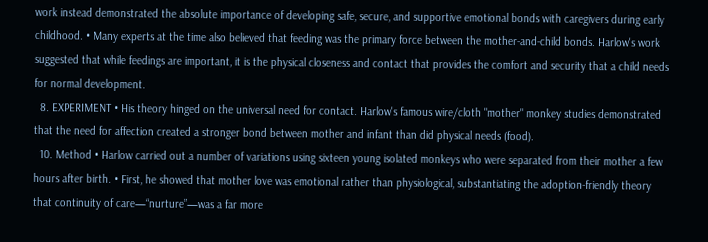work instead demonstrated the absolute importance of developing safe, secure, and supportive emotional bonds with caregivers during early childhood. • Many experts at the time also believed that feeding was the primary force between the mother-and-child bonds. Harlow's work suggested that while feedings are important, it is the physical closeness and contact that provides the comfort and security that a child needs for normal development.
  8. EXPERIMENT • His theory hinged on the universal need for contact. Harlow's famous wire/cloth "mother" monkey studies demonstrated that the need for affection created a stronger bond between mother and infant than did physical needs (food).
  10. Method • Harlow carried out a number of variations using sixteen young isolated monkeys who were separated from their mother a few hours after birth. • First, he showed that mother love was emotional rather than physiological, substantiating the adoption-friendly theory that continuity of care—“nurture”—was a far more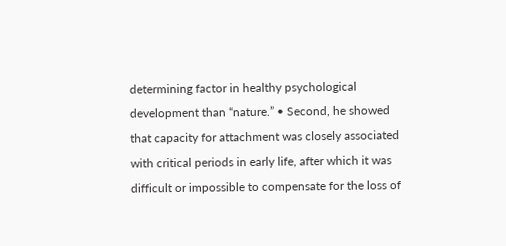determining factor in healthy psychological development than “nature.” • Second, he showed that capacity for attachment was closely associated with critical periods in early life, after which it was difficult or impossible to compensate for the loss of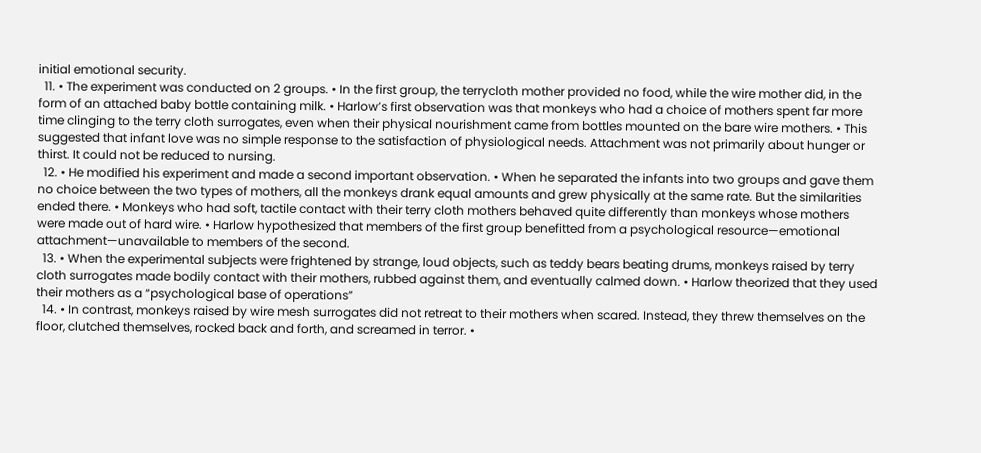initial emotional security.
  11. • The experiment was conducted on 2 groups. • In the first group, the terrycloth mother provided no food, while the wire mother did, in the form of an attached baby bottle containing milk. • Harlow’s first observation was that monkeys who had a choice of mothers spent far more time clinging to the terry cloth surrogates, even when their physical nourishment came from bottles mounted on the bare wire mothers. • This suggested that infant love was no simple response to the satisfaction of physiological needs. Attachment was not primarily about hunger or thirst. It could not be reduced to nursing.
  12. • He modified his experiment and made a second important observation. • When he separated the infants into two groups and gave them no choice between the two types of mothers, all the monkeys drank equal amounts and grew physically at the same rate. But the similarities ended there. • Monkeys who had soft, tactile contact with their terry cloth mothers behaved quite differently than monkeys whose mothers were made out of hard wire. • Harlow hypothesized that members of the first group benefitted from a psychological resource—emotional attachment—unavailable to members of the second.
  13. • When the experimental subjects were frightened by strange, loud objects, such as teddy bears beating drums, monkeys raised by terry cloth surrogates made bodily contact with their mothers, rubbed against them, and eventually calmed down. • Harlow theorized that they used their mothers as a “psychological base of operations”
  14. • In contrast, monkeys raised by wire mesh surrogates did not retreat to their mothers when scared. Instead, they threw themselves on the floor, clutched themselves, rocked back and forth, and screamed in terror. •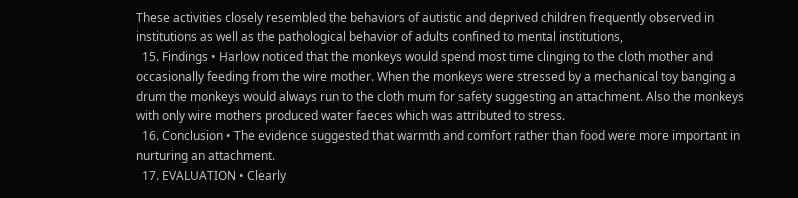These activities closely resembled the behaviors of autistic and deprived children frequently observed in institutions as well as the pathological behavior of adults confined to mental institutions,
  15. Findings • Harlow noticed that the monkeys would spend most time clinging to the cloth mother and occasionally feeding from the wire mother. When the monkeys were stressed by a mechanical toy banging a drum the monkeys would always run to the cloth mum for safety suggesting an attachment. Also the monkeys with only wire mothers produced water faeces which was attributed to stress.
  16. Conclusion • The evidence suggested that warmth and comfort rather than food were more important in nurturing an attachment.
  17. EVALUATION • Clearly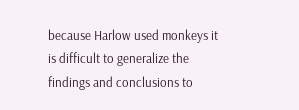because Harlow used monkeys it is difficult to generalize the findings and conclusions to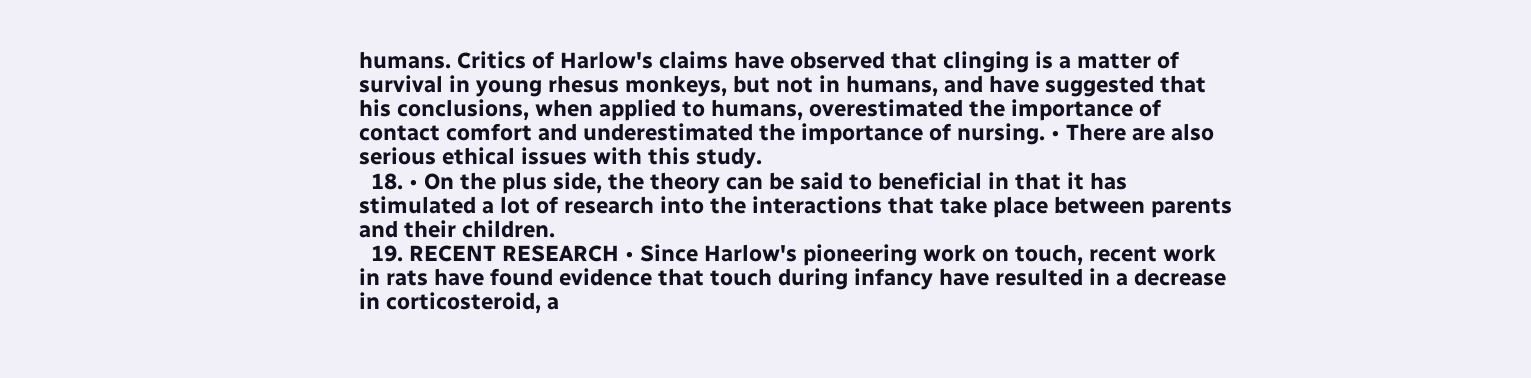humans. Critics of Harlow's claims have observed that clinging is a matter of survival in young rhesus monkeys, but not in humans, and have suggested that his conclusions, when applied to humans, overestimated the importance of contact comfort and underestimated the importance of nursing. • There are also serious ethical issues with this study.
  18. • On the plus side, the theory can be said to beneficial in that it has stimulated a lot of research into the interactions that take place between parents and their children.
  19. RECENT RESEARCH • Since Harlow's pioneering work on touch, recent work in rats have found evidence that touch during infancy have resulted in a decrease in corticosteroid, a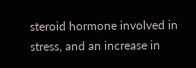steroid hormone involved in stress, and an increase in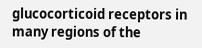glucocorticoid receptors in many regions of the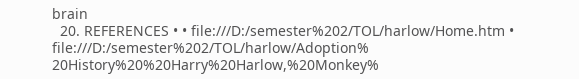brain
  20. REFERENCES • • file:///D:/semester%202/TOL/harlow/Home.htm • file:///D:/semester%202/TOL/harlow/Adoption% 20History%20%20Harry%20Harlow,%20Monkey%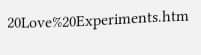20Love%20Experiments.htm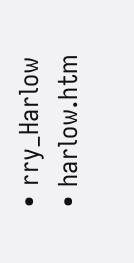• rry_Harlow • harlow.htm